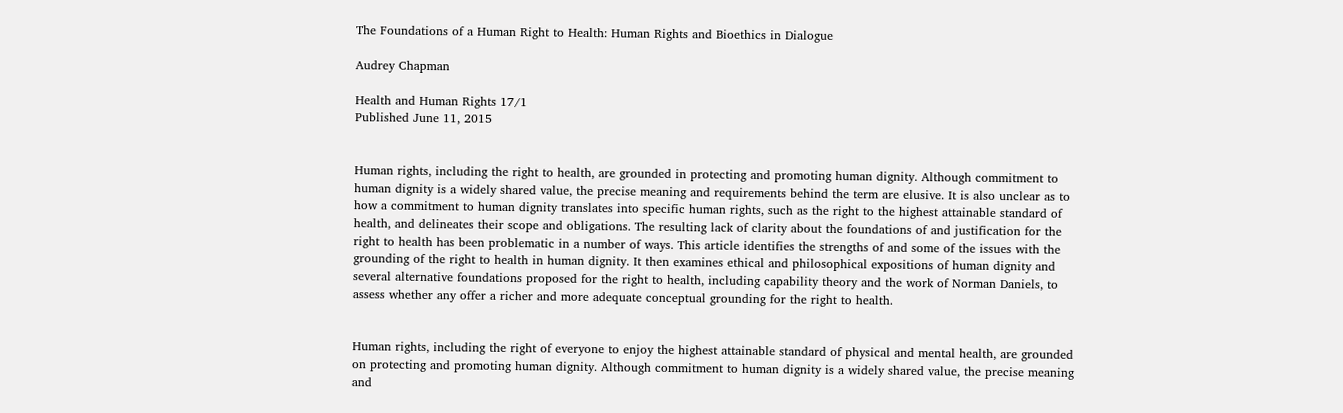The Foundations of a Human Right to Health: Human Rights and Bioethics in Dialogue

Audrey Chapman

Health and Human Rights 17/1
Published June 11, 2015


Human rights, including the right to health, are grounded in protecting and promoting human dignity. Although commitment to human dignity is a widely shared value, the precise meaning and requirements behind the term are elusive. It is also unclear as to how a commitment to human dignity translates into specific human rights, such as the right to the highest attainable standard of health, and delineates their scope and obligations. The resulting lack of clarity about the foundations of and justification for the right to health has been problematic in a number of ways. This article identifies the strengths of and some of the issues with the grounding of the right to health in human dignity. It then examines ethical and philosophical expositions of human dignity and several alternative foundations proposed for the right to health, including capability theory and the work of Norman Daniels, to assess whether any offer a richer and more adequate conceptual grounding for the right to health.


Human rights, including the right of everyone to enjoy the highest attainable standard of physical and mental health, are grounded on protecting and promoting human dignity. Although commitment to human dignity is a widely shared value, the precise meaning and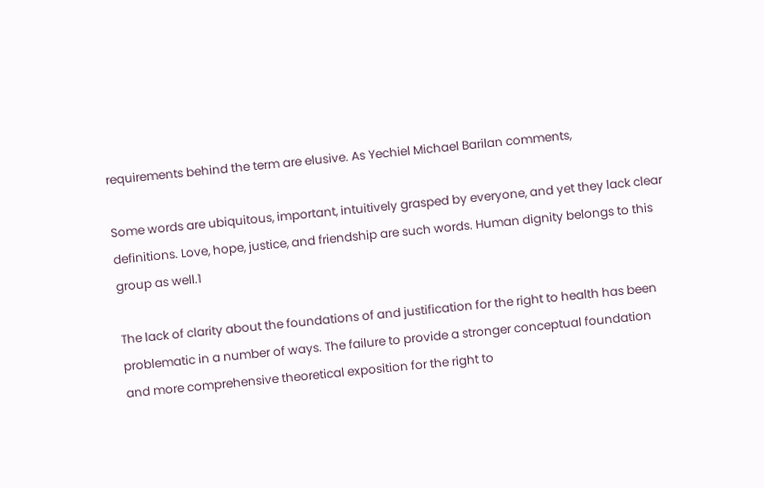requirements behind the term are elusive. As Yechiel Michael Barilan comments,

Some words are ubiquitous, important, intuitively grasped by everyone, and yet they lack clear definitions. Love, hope, justice, and friendship are such words. Human dignity belongs to this group as well.1

The lack of clarity about the foundations of and justification for the right to health has been problematic in a number of ways. The failure to provide a stronger conceptual foundation and more comprehensive theoretical exposition for the right to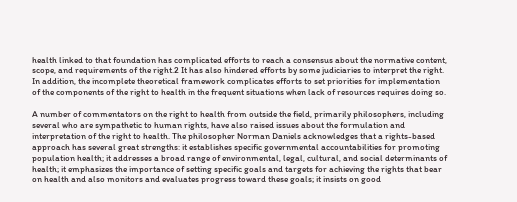health linked to that foundation has complicated efforts to reach a consensus about the normative content, scope, and requirements of the right.2 It has also hindered efforts by some judiciaries to interpret the right. In addition, the incomplete theoretical framework complicates efforts to set priorities for implementation of the components of the right to health in the frequent situations when lack of resources requires doing so.

A number of commentators on the right to health from outside the field, primarily philosophers, including several who are sympathetic to human rights, have also raised issues about the formulation and interpretation of the right to health. The philosopher Norman Daniels acknowledges that a rights-based approach has several great strengths: it establishes specific governmental accountabilities for promoting population health; it addresses a broad range of environmental, legal, cultural, and social determinants of health; it emphasizes the importance of setting specific goals and targets for achieving the rights that bear on health and also monitors and evaluates progress toward these goals; it insists on good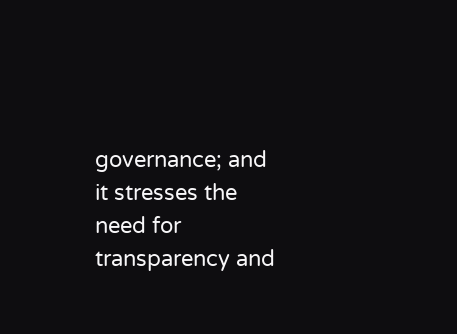governance; and it stresses the need for transparency and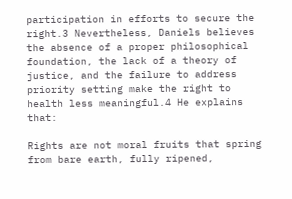participation in efforts to secure the right.3 Nevertheless, Daniels believes the absence of a proper philosophical foundation, the lack of a theory of justice, and the failure to address priority setting make the right to health less meaningful.4 He explains that:

Rights are not moral fruits that spring from bare earth, fully ripened,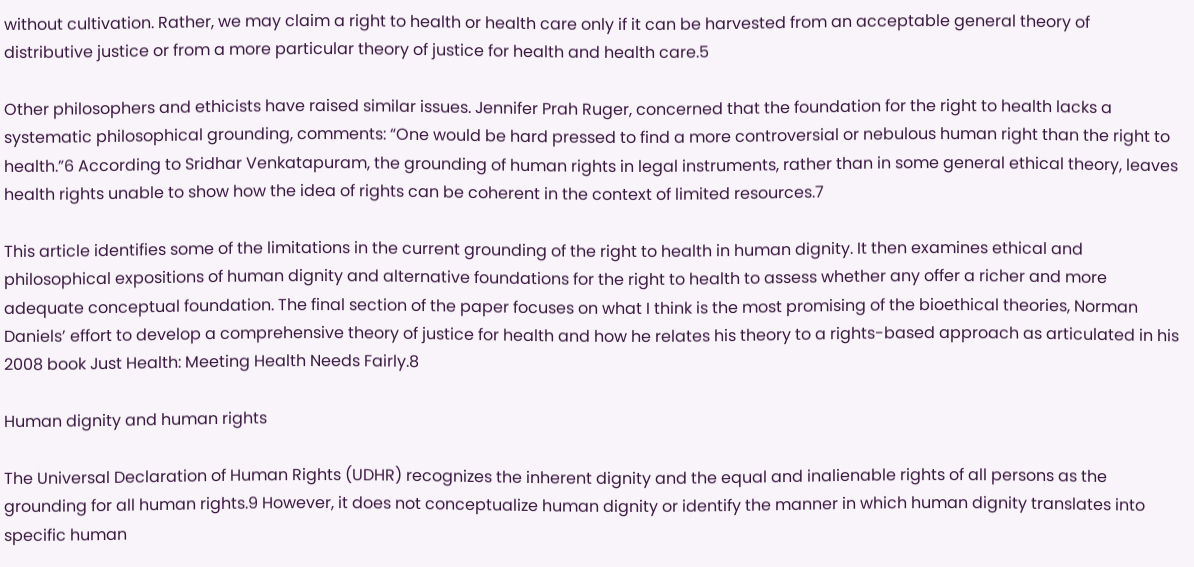without cultivation. Rather, we may claim a right to health or health care only if it can be harvested from an acceptable general theory of distributive justice or from a more particular theory of justice for health and health care.5

Other philosophers and ethicists have raised similar issues. Jennifer Prah Ruger, concerned that the foundation for the right to health lacks a systematic philosophical grounding, comments: “One would be hard pressed to find a more controversial or nebulous human right than the right to health.”6 According to Sridhar Venkatapuram, the grounding of human rights in legal instruments, rather than in some general ethical theory, leaves health rights unable to show how the idea of rights can be coherent in the context of limited resources.7

This article identifies some of the limitations in the current grounding of the right to health in human dignity. It then examines ethical and philosophical expositions of human dignity and alternative foundations for the right to health to assess whether any offer a richer and more adequate conceptual foundation. The final section of the paper focuses on what I think is the most promising of the bioethical theories, Norman Daniels’ effort to develop a comprehensive theory of justice for health and how he relates his theory to a rights-based approach as articulated in his 2008 book Just Health: Meeting Health Needs Fairly.8

Human dignity and human rights

The Universal Declaration of Human Rights (UDHR) recognizes the inherent dignity and the equal and inalienable rights of all persons as the grounding for all human rights.9 However, it does not conceptualize human dignity or identify the manner in which human dignity translates into specific human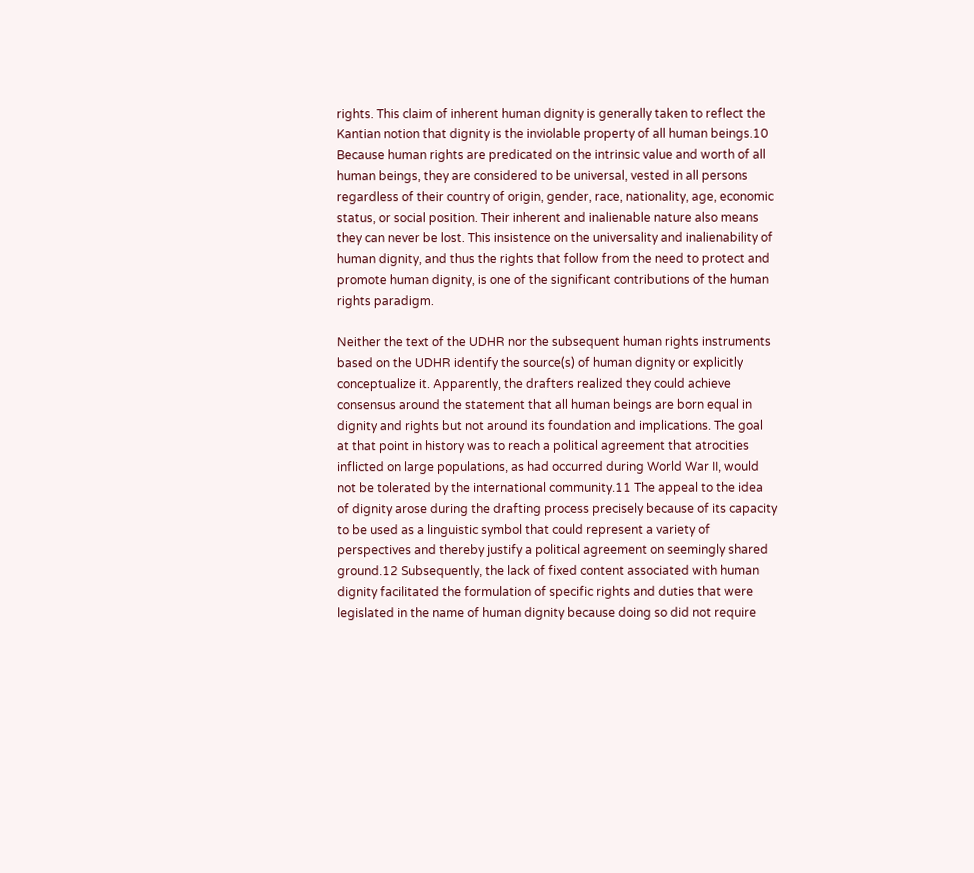rights. This claim of inherent human dignity is generally taken to reflect the Kantian notion that dignity is the inviolable property of all human beings.10 Because human rights are predicated on the intrinsic value and worth of all human beings, they are considered to be universal, vested in all persons regardless of their country of origin, gender, race, nationality, age, economic status, or social position. Their inherent and inalienable nature also means they can never be lost. This insistence on the universality and inalienability of human dignity, and thus the rights that follow from the need to protect and promote human dignity, is one of the significant contributions of the human rights paradigm.

Neither the text of the UDHR nor the subsequent human rights instruments based on the UDHR identify the source(s) of human dignity or explicitly conceptualize it. Apparently, the drafters realized they could achieve consensus around the statement that all human beings are born equal in dignity and rights but not around its foundation and implications. The goal at that point in history was to reach a political agreement that atrocities inflicted on large populations, as had occurred during World War II, would not be tolerated by the international community.11 The appeal to the idea of dignity arose during the drafting process precisely because of its capacity to be used as a linguistic symbol that could represent a variety of perspectives and thereby justify a political agreement on seemingly shared ground.12 Subsequently, the lack of fixed content associated with human dignity facilitated the formulation of specific rights and duties that were legislated in the name of human dignity because doing so did not require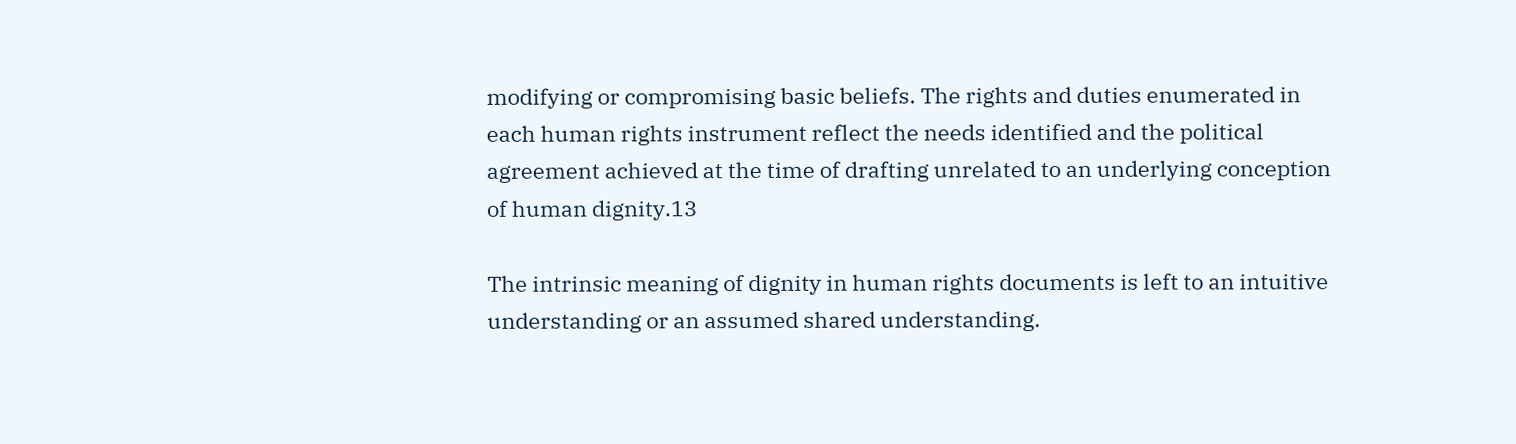modifying or compromising basic beliefs. The rights and duties enumerated in each human rights instrument reflect the needs identified and the political agreement achieved at the time of drafting unrelated to an underlying conception of human dignity.13

The intrinsic meaning of dignity in human rights documents is left to an intuitive understanding or an assumed shared understanding.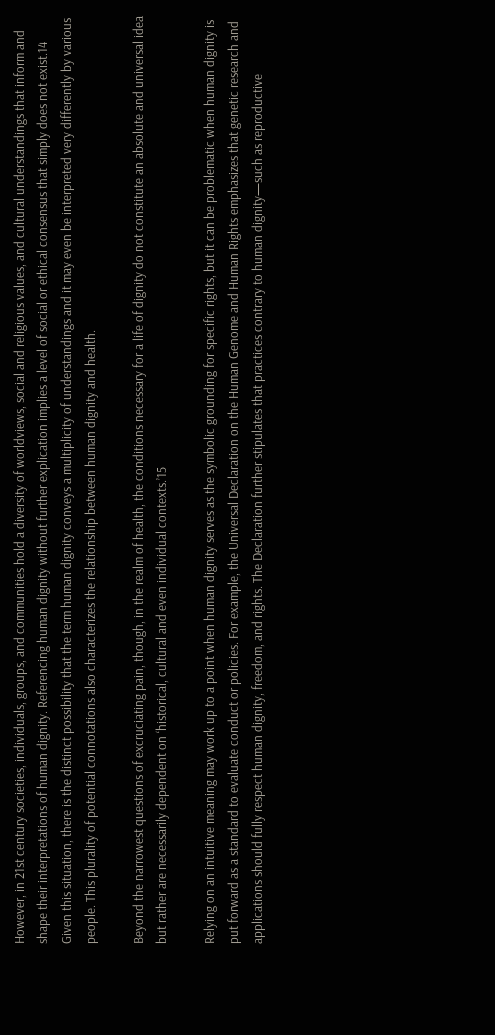However, in 21st century societies, individuals, groups, and communities hold a diversity of worldviews, social and religious values, and cultural understandings that inform and shape their interpretations of human dignity. Referencing human dignity without further explication implies a level of social or ethical consensus that simply does not exist.14 Given this situation, there is the distinct possibility that the term human dignity conveys a multiplicity of understandings and it may even be interpreted very differently by various people. This plurality of potential connotations also characterizes the relationship between human dignity and health.

Beyond the narrowest questions of excruciating pain, though, in the realm of health, the conditions necessary for a life of dignity do not constitute an absolute and universal idea but rather are necessarily dependent on ‘historical, cultural and even individual contexts.’15

Relying on an intuitive meaning may work up to a point when human dignity serves as the symbolic grounding for specific rights, but it can be problematic when human dignity is put forward as a standard to evaluate conduct or policies. For example, the Universal Declaration on the Human Genome and Human Rights emphasizes that genetic research and applications should fully respect human dignity, freedom, and rights. The Declaration further stipulates that practices contrary to human dignity—such as reproductive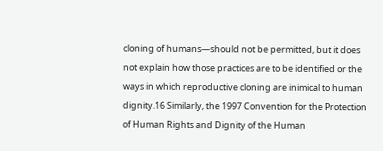cloning of humans—should not be permitted, but it does not explain how those practices are to be identified or the ways in which reproductive cloning are inimical to human dignity.16 Similarly, the 1997 Convention for the Protection of Human Rights and Dignity of the Human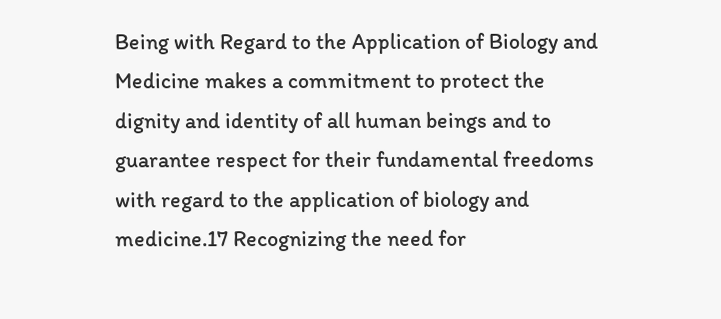Being with Regard to the Application of Biology and Medicine makes a commitment to protect the dignity and identity of all human beings and to guarantee respect for their fundamental freedoms with regard to the application of biology and medicine.17 Recognizing the need for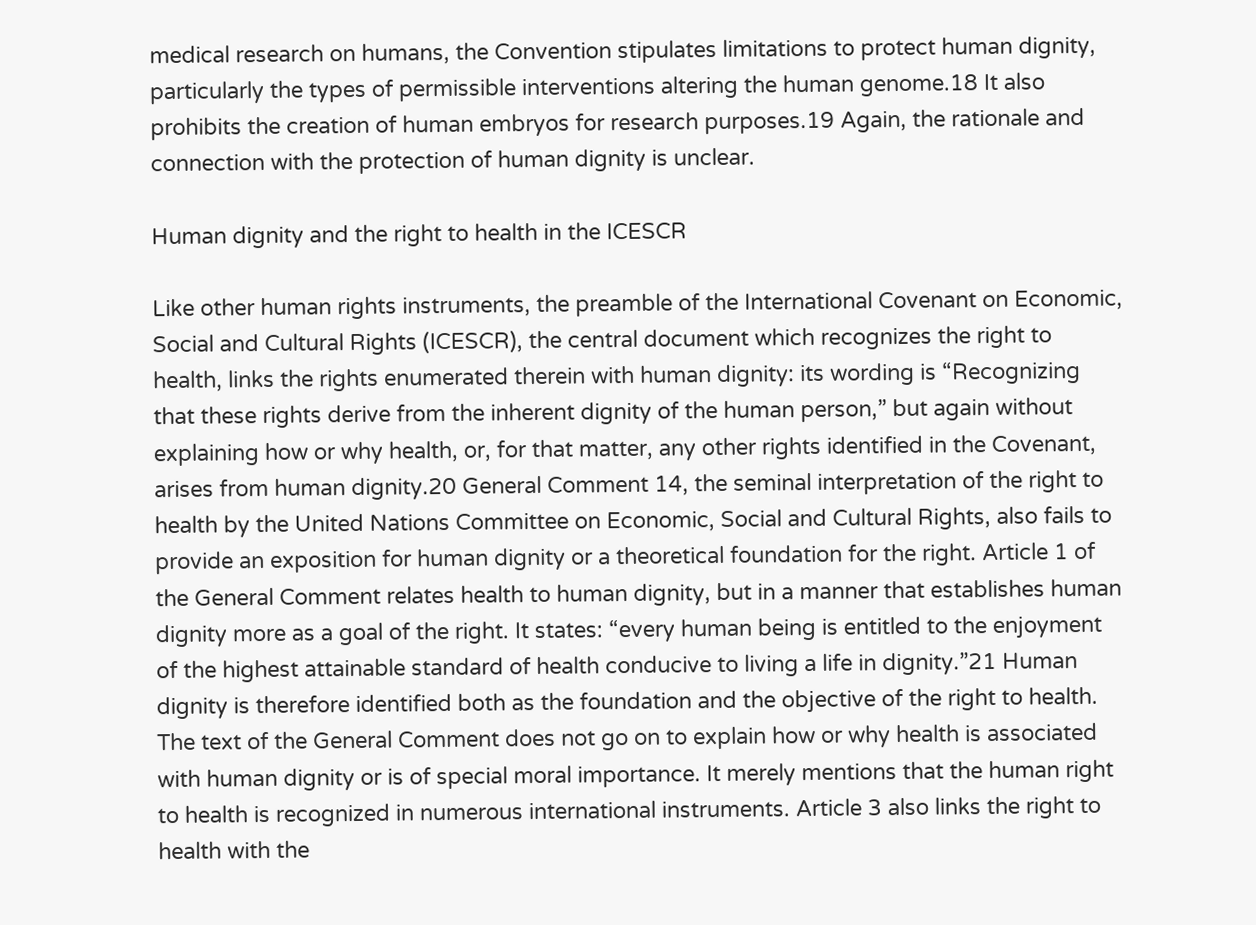medical research on humans, the Convention stipulates limitations to protect human dignity, particularly the types of permissible interventions altering the human genome.18 It also prohibits the creation of human embryos for research purposes.19 Again, the rationale and connection with the protection of human dignity is unclear.

Human dignity and the right to health in the ICESCR

Like other human rights instruments, the preamble of the International Covenant on Economic, Social and Cultural Rights (ICESCR), the central document which recognizes the right to health, links the rights enumerated therein with human dignity: its wording is “Recognizing that these rights derive from the inherent dignity of the human person,” but again without explaining how or why health, or, for that matter, any other rights identified in the Covenant, arises from human dignity.20 General Comment 14, the seminal interpretation of the right to health by the United Nations Committee on Economic, Social and Cultural Rights, also fails to provide an exposition for human dignity or a theoretical foundation for the right. Article 1 of the General Comment relates health to human dignity, but in a manner that establishes human dignity more as a goal of the right. It states: “every human being is entitled to the enjoyment of the highest attainable standard of health conducive to living a life in dignity.”21 Human dignity is therefore identified both as the foundation and the objective of the right to health. The text of the General Comment does not go on to explain how or why health is associated with human dignity or is of special moral importance. It merely mentions that the human right to health is recognized in numerous international instruments. Article 3 also links the right to health with the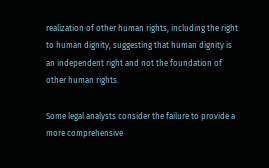realization of other human rights, including the right to human dignity, suggesting that human dignity is an independent right and not the foundation of other human rights.

Some legal analysts consider the failure to provide a more comprehensive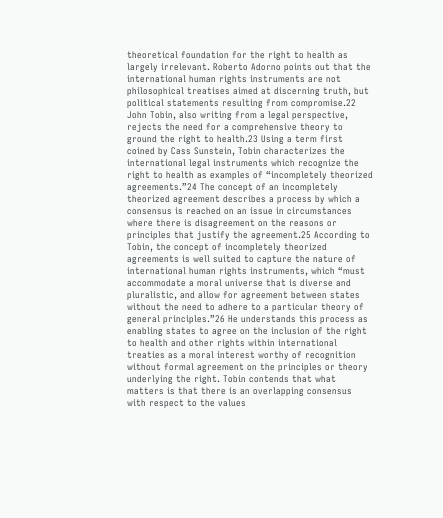theoretical foundation for the right to health as largely irrelevant. Roberto Adorno points out that the international human rights instruments are not philosophical treatises aimed at discerning truth, but political statements resulting from compromise.22 John Tobin, also writing from a legal perspective, rejects the need for a comprehensive theory to ground the right to health.23 Using a term first coined by Cass Sunstein, Tobin characterizes the international legal instruments which recognize the right to health as examples of “incompletely theorized agreements.”24 The concept of an incompletely theorized agreement describes a process by which a consensus is reached on an issue in circumstances where there is disagreement on the reasons or principles that justify the agreement.25 According to Tobin, the concept of incompletely theorized agreements is well suited to capture the nature of international human rights instruments, which “must accommodate a moral universe that is diverse and pluralistic, and allow for agreement between states without the need to adhere to a particular theory of general principles.”26 He understands this process as enabling states to agree on the inclusion of the right to health and other rights within international treaties as a moral interest worthy of recognition without formal agreement on the principles or theory underlying the right. Tobin contends that what matters is that there is an overlapping consensus with respect to the values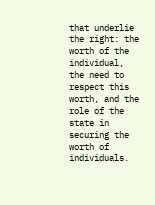that underlie the right: the worth of the individual, the need to respect this worth, and the role of the state in securing the worth of individuals.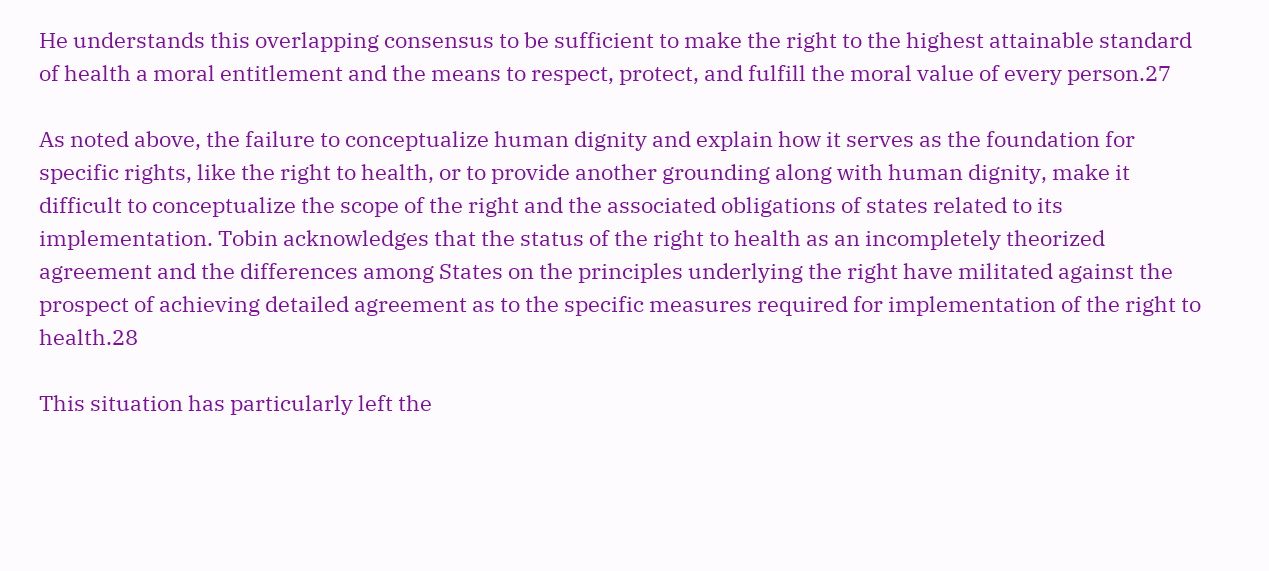He understands this overlapping consensus to be sufficient to make the right to the highest attainable standard of health a moral entitlement and the means to respect, protect, and fulfill the moral value of every person.27

As noted above, the failure to conceptualize human dignity and explain how it serves as the foundation for specific rights, like the right to health, or to provide another grounding along with human dignity, make it difficult to conceptualize the scope of the right and the associated obligations of states related to its implementation. Tobin acknowledges that the status of the right to health as an incompletely theorized agreement and the differences among States on the principles underlying the right have militated against the prospect of achieving detailed agreement as to the specific measures required for implementation of the right to health.28

This situation has particularly left the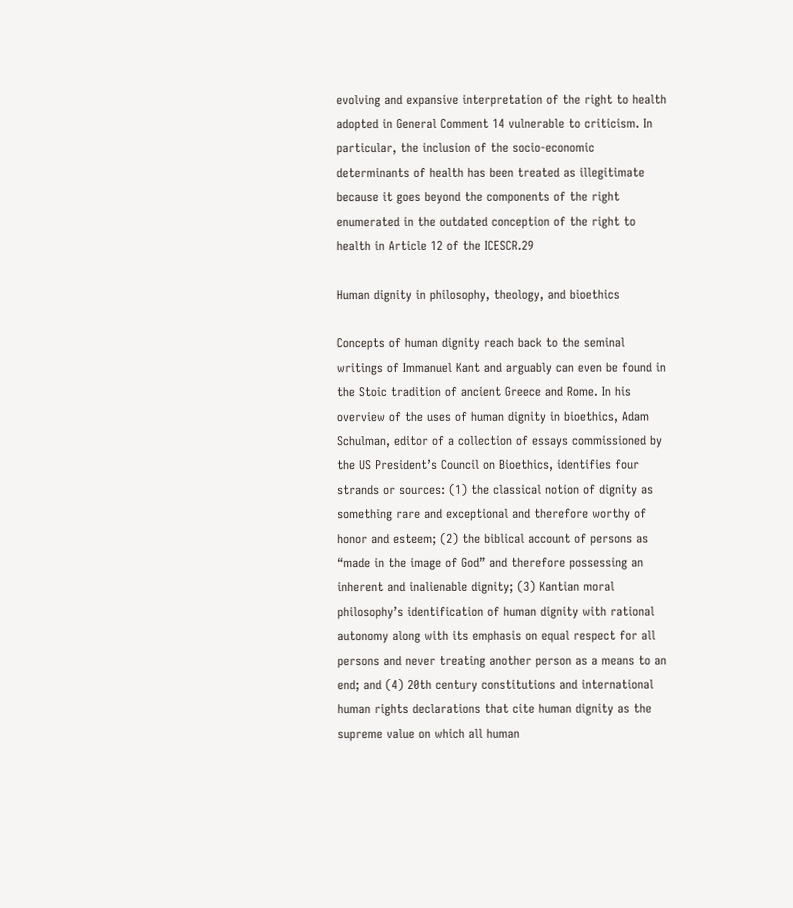evolving and expansive interpretation of the right to health adopted in General Comment 14 vulnerable to criticism. In particular, the inclusion of the socio-economic determinants of health has been treated as illegitimate because it goes beyond the components of the right enumerated in the outdated conception of the right to health in Article 12 of the ICESCR.29

Human dignity in philosophy, theology, and bioethics

Concepts of human dignity reach back to the seminal writings of Immanuel Kant and arguably can even be found in the Stoic tradition of ancient Greece and Rome. In his overview of the uses of human dignity in bioethics, Adam Schulman, editor of a collection of essays commissioned by the US President’s Council on Bioethics, identifies four strands or sources: (1) the classical notion of dignity as something rare and exceptional and therefore worthy of honor and esteem; (2) the biblical account of persons as “made in the image of God” and therefore possessing an inherent and inalienable dignity; (3) Kantian moral philosophy’s identification of human dignity with rational autonomy along with its emphasis on equal respect for all persons and never treating another person as a means to an end; and (4) 20th century constitutions and international human rights declarations that cite human dignity as the supreme value on which all human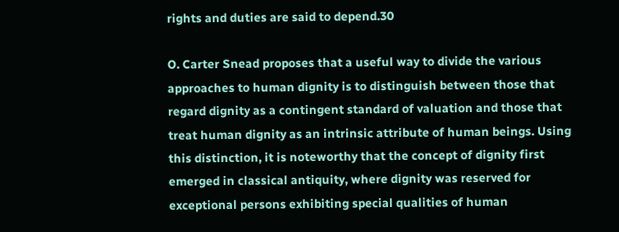rights and duties are said to depend.30

O. Carter Snead proposes that a useful way to divide the various approaches to human dignity is to distinguish between those that regard dignity as a contingent standard of valuation and those that treat human dignity as an intrinsic attribute of human beings. Using this distinction, it is noteworthy that the concept of dignity first emerged in classical antiquity, where dignity was reserved for exceptional persons exhibiting special qualities of human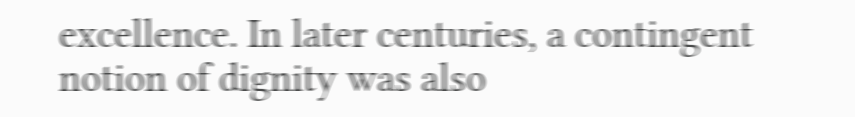excellence. In later centuries, a contingent notion of dignity was also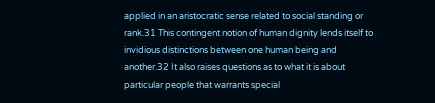applied in an aristocratic sense related to social standing or rank.31 This contingent notion of human dignity lends itself to invidious distinctions between one human being and another.32 It also raises questions as to what it is about particular people that warrants special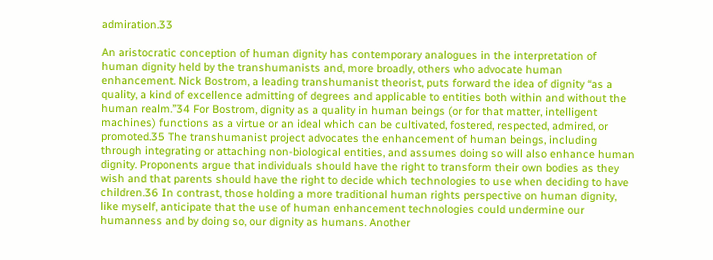admiration.33

An aristocratic conception of human dignity has contemporary analogues in the interpretation of human dignity held by the transhumanists and, more broadly, others who advocate human enhancement. Nick Bostrom, a leading transhumanist theorist, puts forward the idea of dignity “as a quality, a kind of excellence admitting of degrees and applicable to entities both within and without the human realm.”34 For Bostrom, dignity as a quality in human beings (or for that matter, intelligent machines) functions as a virtue or an ideal which can be cultivated, fostered, respected, admired, or promoted.35 The transhumanist project advocates the enhancement of human beings, including through integrating or attaching non-biological entities, and assumes doing so will also enhance human dignity. Proponents argue that individuals should have the right to transform their own bodies as they wish and that parents should have the right to decide which technologies to use when deciding to have children.36 In contrast, those holding a more traditional human rights perspective on human dignity, like myself, anticipate that the use of human enhancement technologies could undermine our humanness and by doing so, our dignity as humans. Another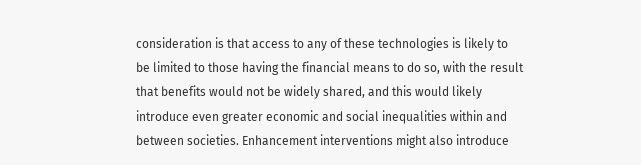consideration is that access to any of these technologies is likely to be limited to those having the financial means to do so, with the result that benefits would not be widely shared, and this would likely introduce even greater economic and social inequalities within and between societies. Enhancement interventions might also introduce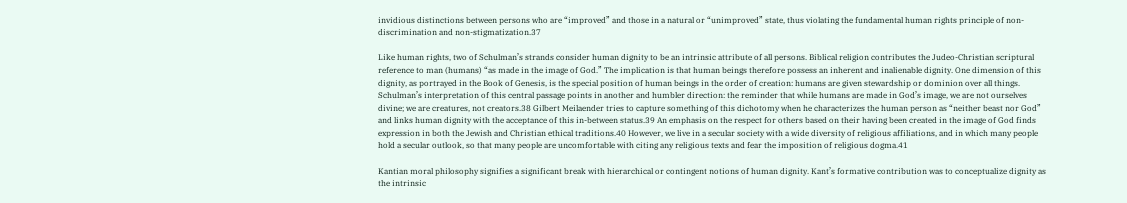invidious distinctions between persons who are “improved” and those in a natural or “unimproved” state, thus violating the fundamental human rights principle of non-discrimination and non-stigmatization.37

Like human rights, two of Schulman’s strands consider human dignity to be an intrinsic attribute of all persons. Biblical religion contributes the Judeo-Christian scriptural reference to man (humans) “as made in the image of God.” The implication is that human beings therefore possess an inherent and inalienable dignity. One dimension of this dignity, as portrayed in the Book of Genesis, is the special position of human beings in the order of creation: humans are given stewardship or dominion over all things. Schulman’s interpretation of this central passage points in another and humbler direction: the reminder that while humans are made in God’s image, we are not ourselves divine; we are creatures, not creators.38 Gilbert Meilaender tries to capture something of this dichotomy when he characterizes the human person as “neither beast nor God” and links human dignity with the acceptance of this in-between status.39 An emphasis on the respect for others based on their having been created in the image of God finds expression in both the Jewish and Christian ethical traditions.40 However, we live in a secular society with a wide diversity of religious affiliations, and in which many people hold a secular outlook, so that many people are uncomfortable with citing any religious texts and fear the imposition of religious dogma.41

Kantian moral philosophy signifies a significant break with hierarchical or contingent notions of human dignity. Kant’s formative contribution was to conceptualize dignity as the intrinsic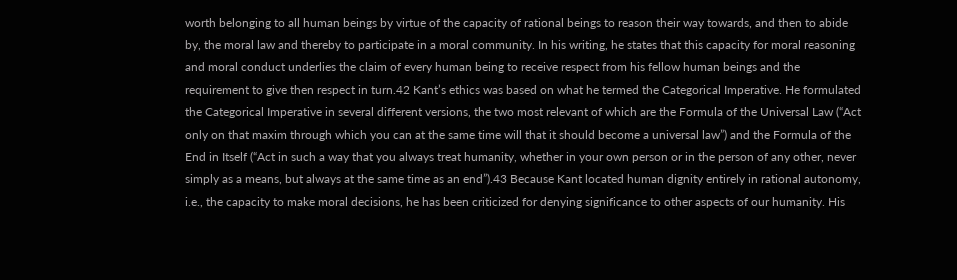worth belonging to all human beings by virtue of the capacity of rational beings to reason their way towards, and then to abide by, the moral law and thereby to participate in a moral community. In his writing, he states that this capacity for moral reasoning and moral conduct underlies the claim of every human being to receive respect from his fellow human beings and the requirement to give then respect in turn.42 Kant’s ethics was based on what he termed the Categorical Imperative. He formulated the Categorical Imperative in several different versions, the two most relevant of which are the Formula of the Universal Law (“Act only on that maxim through which you can at the same time will that it should become a universal law”) and the Formula of the End in Itself (“Act in such a way that you always treat humanity, whether in your own person or in the person of any other, never simply as a means, but always at the same time as an end”).43 Because Kant located human dignity entirely in rational autonomy, i.e., the capacity to make moral decisions, he has been criticized for denying significance to other aspects of our humanity. His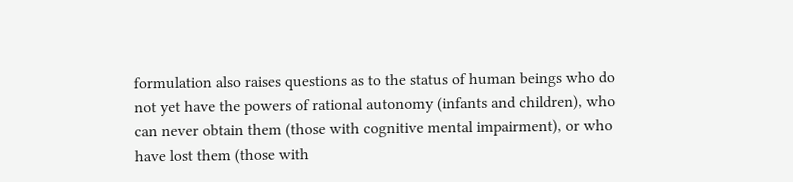formulation also raises questions as to the status of human beings who do not yet have the powers of rational autonomy (infants and children), who can never obtain them (those with cognitive mental impairment), or who have lost them (those with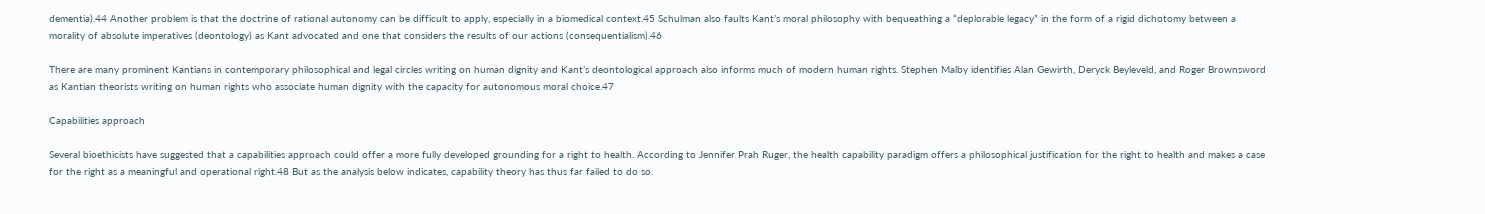dementia).44 Another problem is that the doctrine of rational autonomy can be difficult to apply, especially in a biomedical context.45 Schulman also faults Kant’s moral philosophy with bequeathing a “deplorable legacy” in the form of a rigid dichotomy between a morality of absolute imperatives (deontology) as Kant advocated and one that considers the results of our actions (consequentialism).46

There are many prominent Kantians in contemporary philosophical and legal circles writing on human dignity and Kant’s deontological approach also informs much of modern human rights. Stephen Malby identifies Alan Gewirth, Deryck Beyleveld, and Roger Brownsword as Kantian theorists writing on human rights who associate human dignity with the capacity for autonomous moral choice.47

Capabilities approach

Several bioethicists have suggested that a capabilities approach could offer a more fully developed grounding for a right to health. According to Jennifer Prah Ruger, the health capability paradigm offers a philosophical justification for the right to health and makes a case for the right as a meaningful and operational right.48 But as the analysis below indicates, capability theory has thus far failed to do so.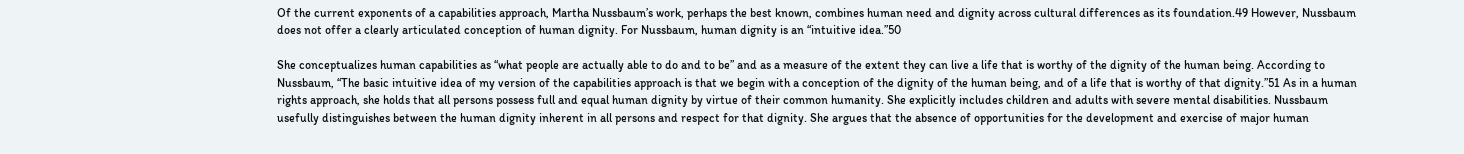Of the current exponents of a capabilities approach, Martha Nussbaum’s work, perhaps the best known, combines human need and dignity across cultural differences as its foundation.49 However, Nussbaum does not offer a clearly articulated conception of human dignity. For Nussbaum, human dignity is an “intuitive idea.”50

She conceptualizes human capabilities as “what people are actually able to do and to be” and as a measure of the extent they can live a life that is worthy of the dignity of the human being. According to Nussbaum, “The basic intuitive idea of my version of the capabilities approach is that we begin with a conception of the dignity of the human being, and of a life that is worthy of that dignity.”51 As in a human rights approach, she holds that all persons possess full and equal human dignity by virtue of their common humanity. She explicitly includes children and adults with severe mental disabilities. Nussbaum usefully distinguishes between the human dignity inherent in all persons and respect for that dignity. She argues that the absence of opportunities for the development and exercise of major human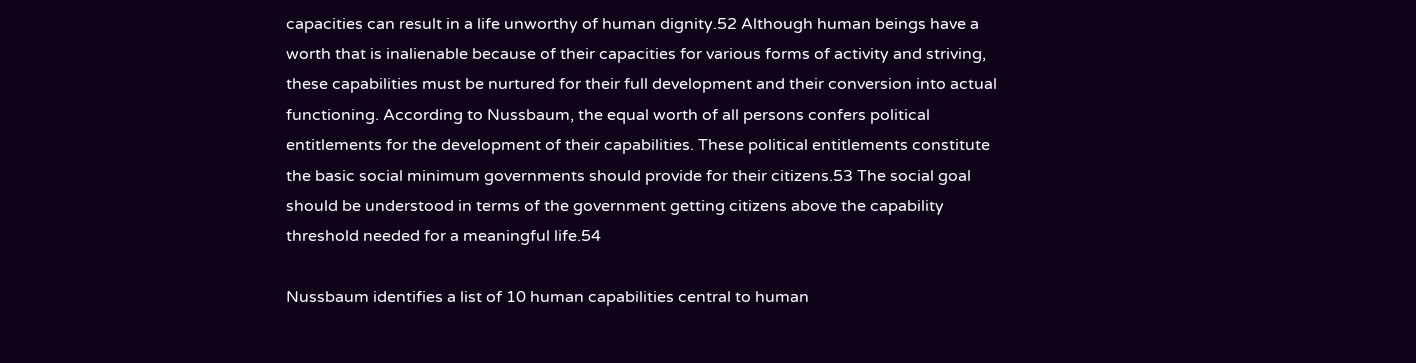capacities can result in a life unworthy of human dignity.52 Although human beings have a worth that is inalienable because of their capacities for various forms of activity and striving, these capabilities must be nurtured for their full development and their conversion into actual functioning. According to Nussbaum, the equal worth of all persons confers political entitlements for the development of their capabilities. These political entitlements constitute the basic social minimum governments should provide for their citizens.53 The social goal should be understood in terms of the government getting citizens above the capability threshold needed for a meaningful life.54

Nussbaum identifies a list of 10 human capabilities central to human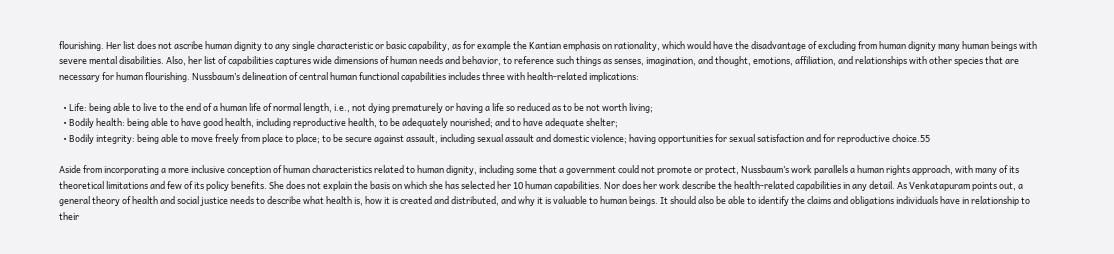flourishing. Her list does not ascribe human dignity to any single characteristic or basic capability, as for example the Kantian emphasis on rationality, which would have the disadvantage of excluding from human dignity many human beings with severe mental disabilities. Also, her list of capabilities captures wide dimensions of human needs and behavior, to reference such things as senses, imagination, and thought, emotions, affiliation, and relationships with other species that are necessary for human flourishing. Nussbaum’s delineation of central human functional capabilities includes three with health-related implications:

  • Life: being able to live to the end of a human life of normal length, i.e., not dying prematurely or having a life so reduced as to be not worth living;
  • Bodily health: being able to have good health, including reproductive health, to be adequately nourished; and to have adequate shelter;
  • Bodily integrity: being able to move freely from place to place; to be secure against assault, including sexual assault and domestic violence; having opportunities for sexual satisfaction and for reproductive choice.55

Aside from incorporating a more inclusive conception of human characteristics related to human dignity, including some that a government could not promote or protect, Nussbaum’s work parallels a human rights approach, with many of its theoretical limitations and few of its policy benefits. She does not explain the basis on which she has selected her 10 human capabilities. Nor does her work describe the health-related capabilities in any detail. As Venkatapuram points out, a general theory of health and social justice needs to describe what health is, how it is created and distributed, and why it is valuable to human beings. It should also be able to identify the claims and obligations individuals have in relationship to their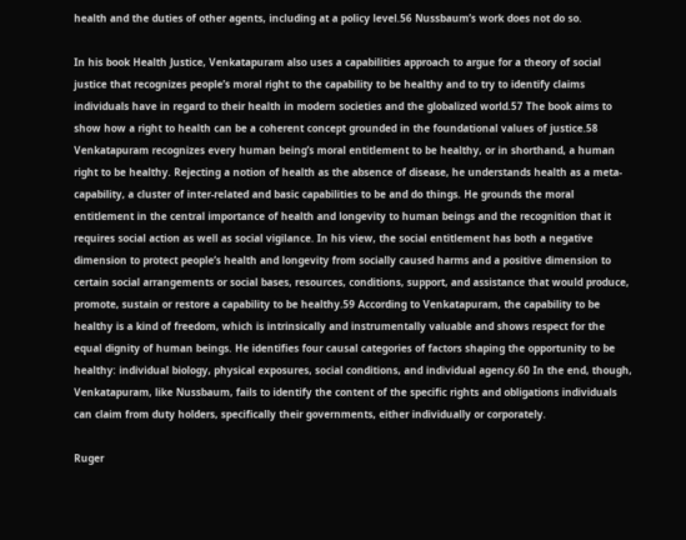health and the duties of other agents, including at a policy level.56 Nussbaum’s work does not do so.

In his book Health Justice, Venkatapuram also uses a capabilities approach to argue for a theory of social justice that recognizes people’s moral right to the capability to be healthy and to try to identify claims individuals have in regard to their health in modern societies and the globalized world.57 The book aims to show how a right to health can be a coherent concept grounded in the foundational values of justice.58 Venkatapuram recognizes every human being’s moral entitlement to be healthy, or in shorthand, a human right to be healthy. Rejecting a notion of health as the absence of disease, he understands health as a meta-capability, a cluster of inter-related and basic capabilities to be and do things. He grounds the moral entitlement in the central importance of health and longevity to human beings and the recognition that it requires social action as well as social vigilance. In his view, the social entitlement has both a negative dimension to protect people’s health and longevity from socially caused harms and a positive dimension to certain social arrangements or social bases, resources, conditions, support, and assistance that would produce, promote, sustain or restore a capability to be healthy.59 According to Venkatapuram, the capability to be healthy is a kind of freedom, which is intrinsically and instrumentally valuable and shows respect for the equal dignity of human beings. He identifies four causal categories of factors shaping the opportunity to be healthy: individual biology, physical exposures, social conditions, and individual agency.60 In the end, though, Venkatapuram, like Nussbaum, fails to identify the content of the specific rights and obligations individuals can claim from duty holders, specifically their governments, either individually or corporately.

Ruger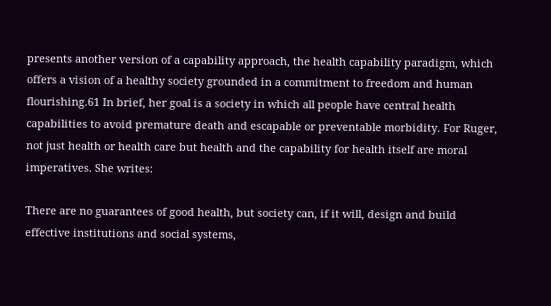presents another version of a capability approach, the health capability paradigm, which offers a vision of a healthy society grounded in a commitment to freedom and human flourishing.61 In brief, her goal is a society in which all people have central health capabilities to avoid premature death and escapable or preventable morbidity. For Ruger, not just health or health care but health and the capability for health itself are moral imperatives. She writes:

There are no guarantees of good health, but society can, if it will, design and build effective institutions and social systems,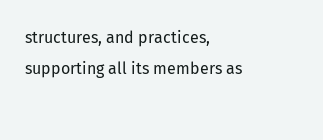structures, and practices, supporting all its members as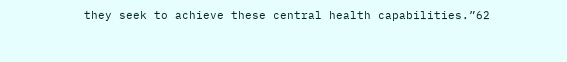they seek to achieve these central health capabilities.”62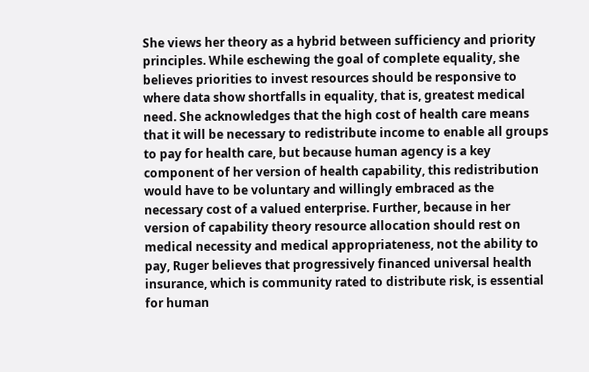She views her theory as a hybrid between sufficiency and priority principles. While eschewing the goal of complete equality, she believes priorities to invest resources should be responsive to where data show shortfalls in equality, that is, greatest medical need. She acknowledges that the high cost of health care means that it will be necessary to redistribute income to enable all groups to pay for health care, but because human agency is a key component of her version of health capability, this redistribution would have to be voluntary and willingly embraced as the necessary cost of a valued enterprise. Further, because in her version of capability theory resource allocation should rest on medical necessity and medical appropriateness, not the ability to pay, Ruger believes that progressively financed universal health insurance, which is community rated to distribute risk, is essential for human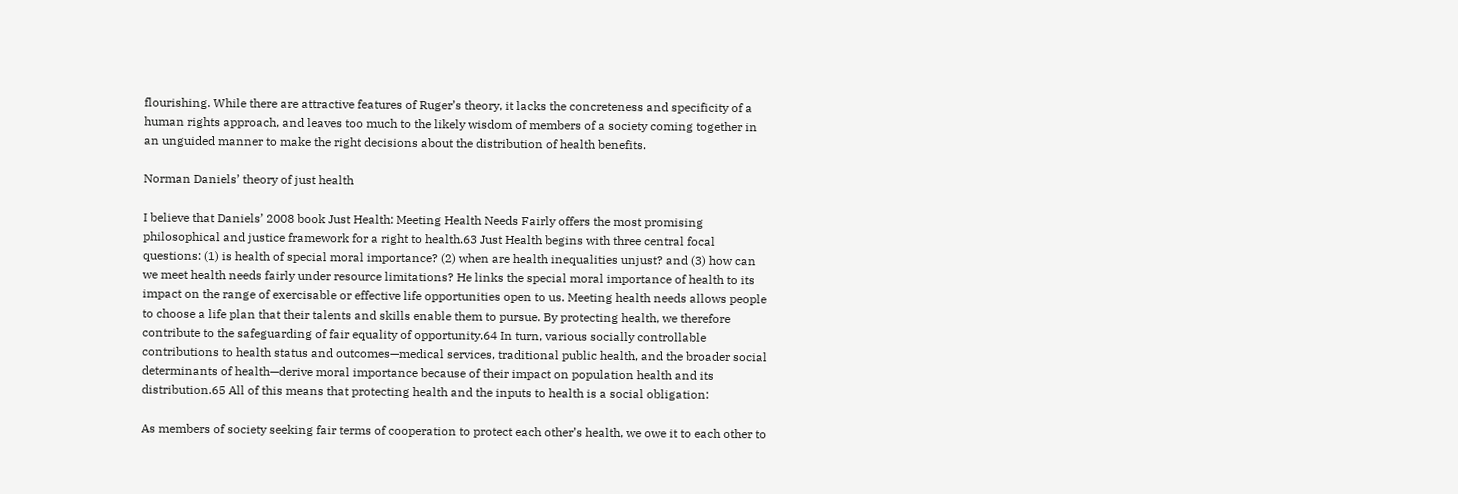flourishing. While there are attractive features of Ruger’s theory, it lacks the concreteness and specificity of a human rights approach, and leaves too much to the likely wisdom of members of a society coming together in an unguided manner to make the right decisions about the distribution of health benefits.

Norman Daniels’ theory of just health

I believe that Daniels’ 2008 book Just Health: Meeting Health Needs Fairly offers the most promising philosophical and justice framework for a right to health.63 Just Health begins with three central focal questions: (1) is health of special moral importance? (2) when are health inequalities unjust? and (3) how can we meet health needs fairly under resource limitations? He links the special moral importance of health to its impact on the range of exercisable or effective life opportunities open to us. Meeting health needs allows people to choose a life plan that their talents and skills enable them to pursue. By protecting health, we therefore contribute to the safeguarding of fair equality of opportunity.64 In turn, various socially controllable contributions to health status and outcomes—medical services, traditional public health, and the broader social determinants of health—derive moral importance because of their impact on population health and its distribution.65 All of this means that protecting health and the inputs to health is a social obligation:

As members of society seeking fair terms of cooperation to protect each other’s health, we owe it to each other to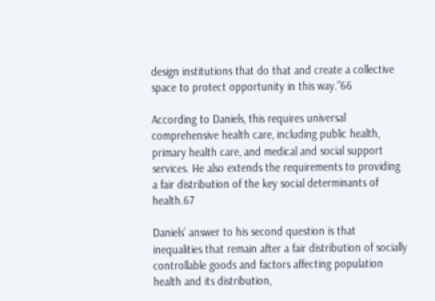design institutions that do that and create a collective space to protect opportunity in this way.”66

According to Daniels, this requires universal comprehensive health care, including public health, primary health care, and medical and social support services. He also extends the requirements to providing a fair distribution of the key social determinants of health.67

Daniels’ answer to his second question is that inequalities that remain after a fair distribution of socially controllable goods and factors affecting population health and its distribution,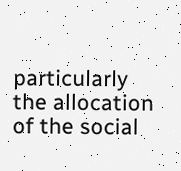particularly the allocation of the social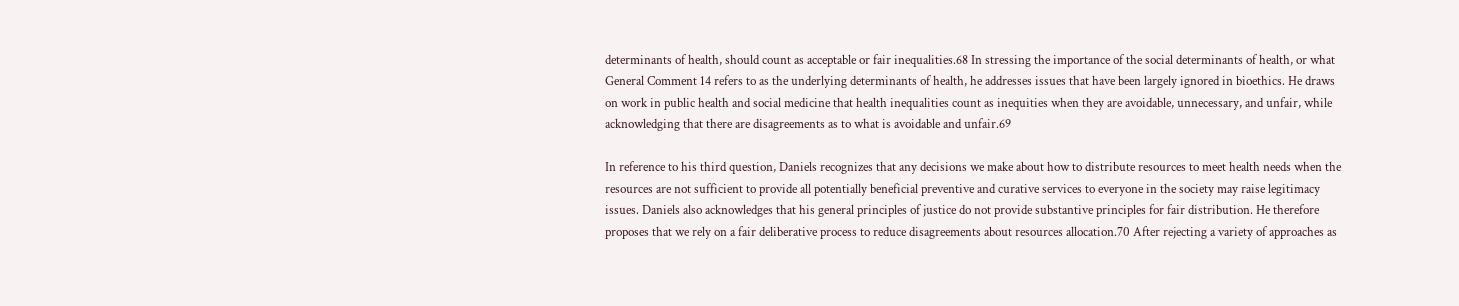determinants of health, should count as acceptable or fair inequalities.68 In stressing the importance of the social determinants of health, or what General Comment 14 refers to as the underlying determinants of health, he addresses issues that have been largely ignored in bioethics. He draws on work in public health and social medicine that health inequalities count as inequities when they are avoidable, unnecessary, and unfair, while acknowledging that there are disagreements as to what is avoidable and unfair.69

In reference to his third question, Daniels recognizes that any decisions we make about how to distribute resources to meet health needs when the resources are not sufficient to provide all potentially beneficial preventive and curative services to everyone in the society may raise legitimacy issues. Daniels also acknowledges that his general principles of justice do not provide substantive principles for fair distribution. He therefore proposes that we rely on a fair deliberative process to reduce disagreements about resources allocation.70 After rejecting a variety of approaches as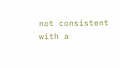not consistent with a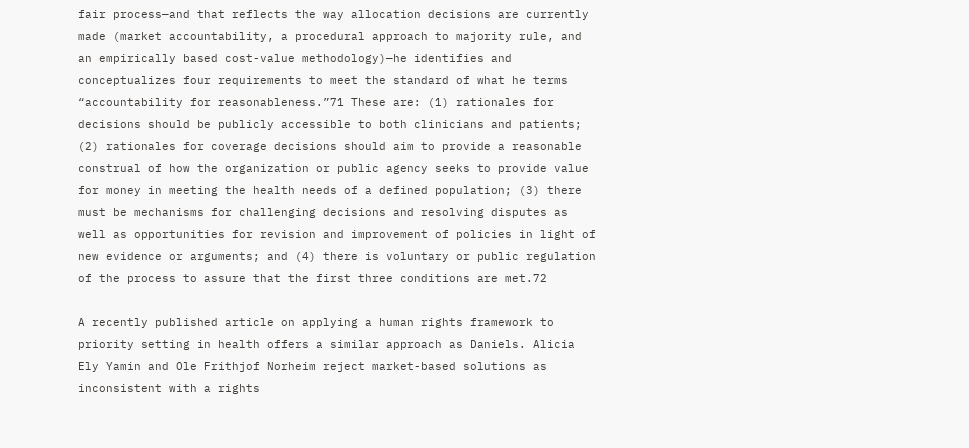fair process—and that reflects the way allocation decisions are currently made (market accountability, a procedural approach to majority rule, and an empirically based cost-value methodology)—he identifies and conceptualizes four requirements to meet the standard of what he terms “accountability for reasonableness.”71 These are: (1) rationales for decisions should be publicly accessible to both clinicians and patients; (2) rationales for coverage decisions should aim to provide a reasonable construal of how the organization or public agency seeks to provide value for money in meeting the health needs of a defined population; (3) there must be mechanisms for challenging decisions and resolving disputes as well as opportunities for revision and improvement of policies in light of new evidence or arguments; and (4) there is voluntary or public regulation of the process to assure that the first three conditions are met.72

A recently published article on applying a human rights framework to priority setting in health offers a similar approach as Daniels. Alicia Ely Yamin and Ole Frithjof Norheim reject market-based solutions as inconsistent with a rights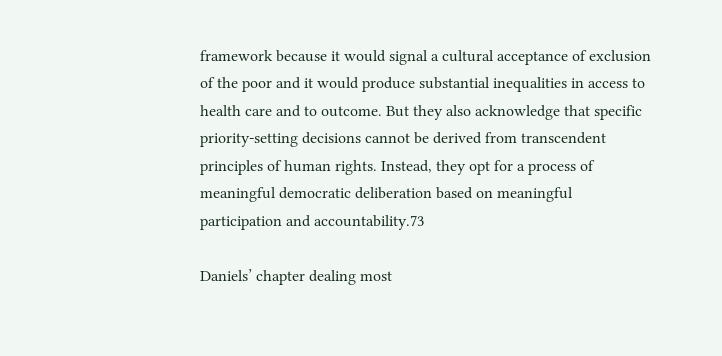framework because it would signal a cultural acceptance of exclusion of the poor and it would produce substantial inequalities in access to health care and to outcome. But they also acknowledge that specific priority-setting decisions cannot be derived from transcendent principles of human rights. Instead, they opt for a process of meaningful democratic deliberation based on meaningful participation and accountability.73

Daniels’ chapter dealing most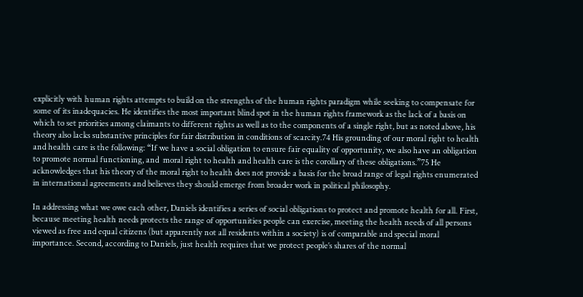explicitly with human rights attempts to build on the strengths of the human rights paradigm while seeking to compensate for some of its inadequacies. He identifies the most important blind spot in the human rights framework as the lack of a basis on which to set priorities among claimants to different rights as well as to the components of a single right, but as noted above, his theory also lacks substantive principles for fair distribution in conditions of scarcity.74 His grounding of our moral right to health and health care is the following: “If we have a social obligation to ensure fair equality of opportunity, we also have an obligation to promote normal functioning, and  moral right to health and health care is the corollary of these obligations.”75 He acknowledges that his theory of the moral right to health does not provide a basis for the broad range of legal rights enumerated in international agreements and believes they should emerge from broader work in political philosophy.

In addressing what we owe each other, Daniels identifies a series of social obligations to protect and promote health for all. First, because meeting health needs protects the range of opportunities people can exercise, meeting the health needs of all persons viewed as free and equal citizens (but apparently not all residents within a society) is of comparable and special moral importance. Second, according to Daniels, just health requires that we protect people’s shares of the normal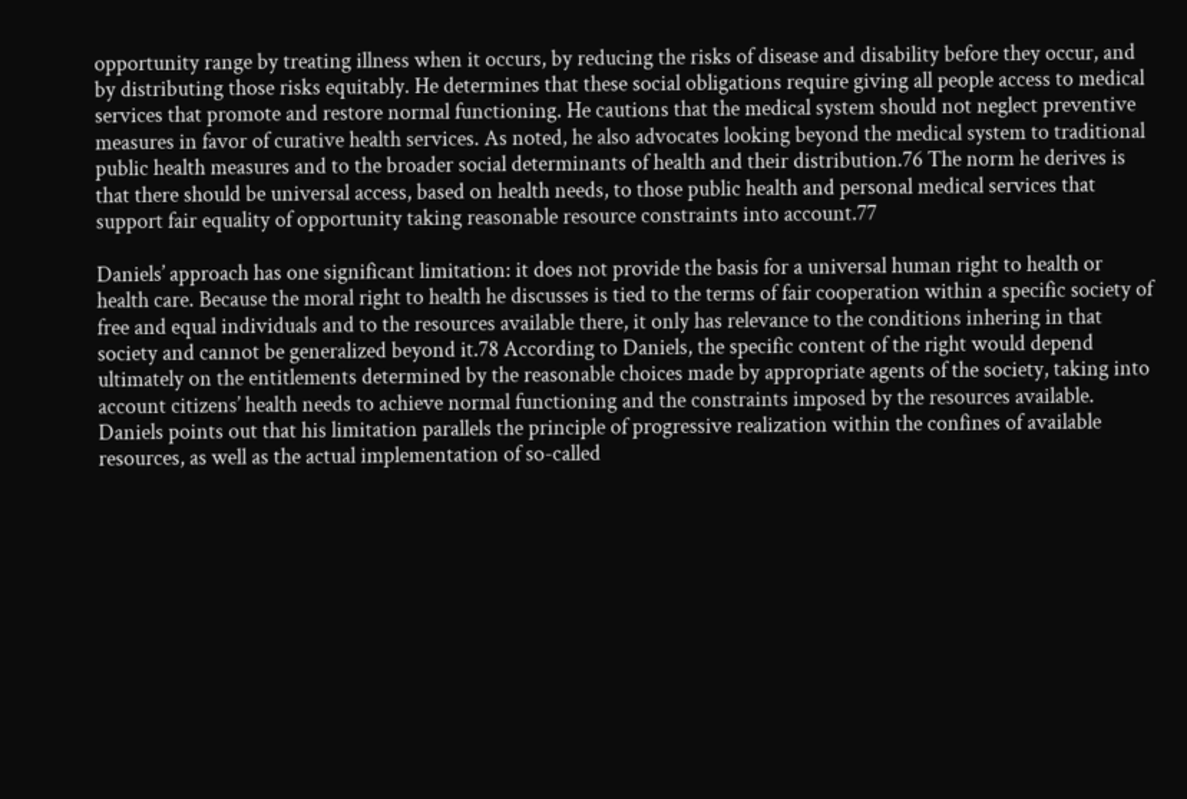opportunity range by treating illness when it occurs, by reducing the risks of disease and disability before they occur, and by distributing those risks equitably. He determines that these social obligations require giving all people access to medical services that promote and restore normal functioning. He cautions that the medical system should not neglect preventive measures in favor of curative health services. As noted, he also advocates looking beyond the medical system to traditional public health measures and to the broader social determinants of health and their distribution.76 The norm he derives is that there should be universal access, based on health needs, to those public health and personal medical services that support fair equality of opportunity taking reasonable resource constraints into account.77

Daniels’ approach has one significant limitation: it does not provide the basis for a universal human right to health or health care. Because the moral right to health he discusses is tied to the terms of fair cooperation within a specific society of free and equal individuals and to the resources available there, it only has relevance to the conditions inhering in that society and cannot be generalized beyond it.78 According to Daniels, the specific content of the right would depend ultimately on the entitlements determined by the reasonable choices made by appropriate agents of the society, taking into account citizens’ health needs to achieve normal functioning and the constraints imposed by the resources available. Daniels points out that his limitation parallels the principle of progressive realization within the confines of available resources, as well as the actual implementation of so-called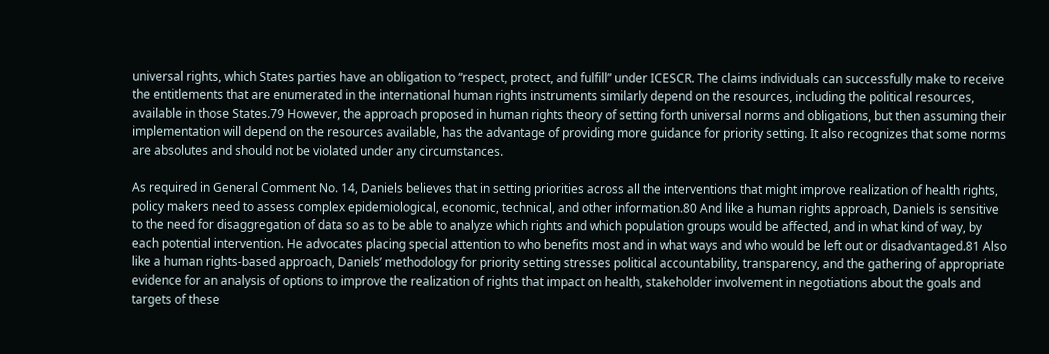universal rights, which States parties have an obligation to “respect, protect, and fulfill” under ICESCR. The claims individuals can successfully make to receive the entitlements that are enumerated in the international human rights instruments similarly depend on the resources, including the political resources, available in those States.79 However, the approach proposed in human rights theory of setting forth universal norms and obligations, but then assuming their implementation will depend on the resources available, has the advantage of providing more guidance for priority setting. It also recognizes that some norms are absolutes and should not be violated under any circumstances.

As required in General Comment No. 14, Daniels believes that in setting priorities across all the interventions that might improve realization of health rights, policy makers need to assess complex epidemiological, economic, technical, and other information.80 And like a human rights approach, Daniels is sensitive to the need for disaggregation of data so as to be able to analyze which rights and which population groups would be affected, and in what kind of way, by each potential intervention. He advocates placing special attention to who benefits most and in what ways and who would be left out or disadvantaged.81 Also like a human rights-based approach, Daniels’ methodology for priority setting stresses political accountability, transparency, and the gathering of appropriate evidence for an analysis of options to improve the realization of rights that impact on health, stakeholder involvement in negotiations about the goals and targets of these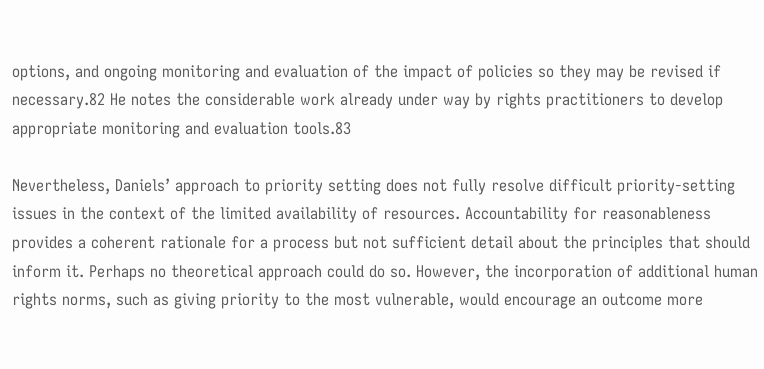options, and ongoing monitoring and evaluation of the impact of policies so they may be revised if necessary.82 He notes the considerable work already under way by rights practitioners to develop appropriate monitoring and evaluation tools.83

Nevertheless, Daniels’ approach to priority setting does not fully resolve difficult priority-setting issues in the context of the limited availability of resources. Accountability for reasonableness provides a coherent rationale for a process but not sufficient detail about the principles that should inform it. Perhaps no theoretical approach could do so. However, the incorporation of additional human rights norms, such as giving priority to the most vulnerable, would encourage an outcome more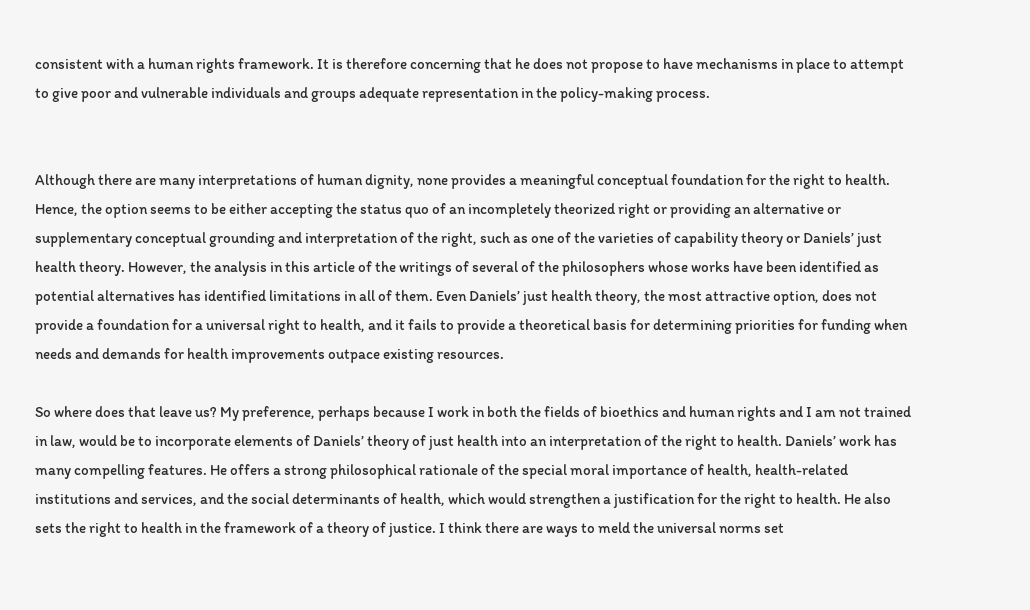consistent with a human rights framework. It is therefore concerning that he does not propose to have mechanisms in place to attempt to give poor and vulnerable individuals and groups adequate representation in the policy-making process.


Although there are many interpretations of human dignity, none provides a meaningful conceptual foundation for the right to health. Hence, the option seems to be either accepting the status quo of an incompletely theorized right or providing an alternative or supplementary conceptual grounding and interpretation of the right, such as one of the varieties of capability theory or Daniels’ just health theory. However, the analysis in this article of the writings of several of the philosophers whose works have been identified as potential alternatives has identified limitations in all of them. Even Daniels’ just health theory, the most attractive option, does not provide a foundation for a universal right to health, and it fails to provide a theoretical basis for determining priorities for funding when needs and demands for health improvements outpace existing resources.

So where does that leave us? My preference, perhaps because I work in both the fields of bioethics and human rights and I am not trained in law, would be to incorporate elements of Daniels’ theory of just health into an interpretation of the right to health. Daniels’ work has many compelling features. He offers a strong philosophical rationale of the special moral importance of health, health-related institutions and services, and the social determinants of health, which would strengthen a justification for the right to health. He also sets the right to health in the framework of a theory of justice. I think there are ways to meld the universal norms set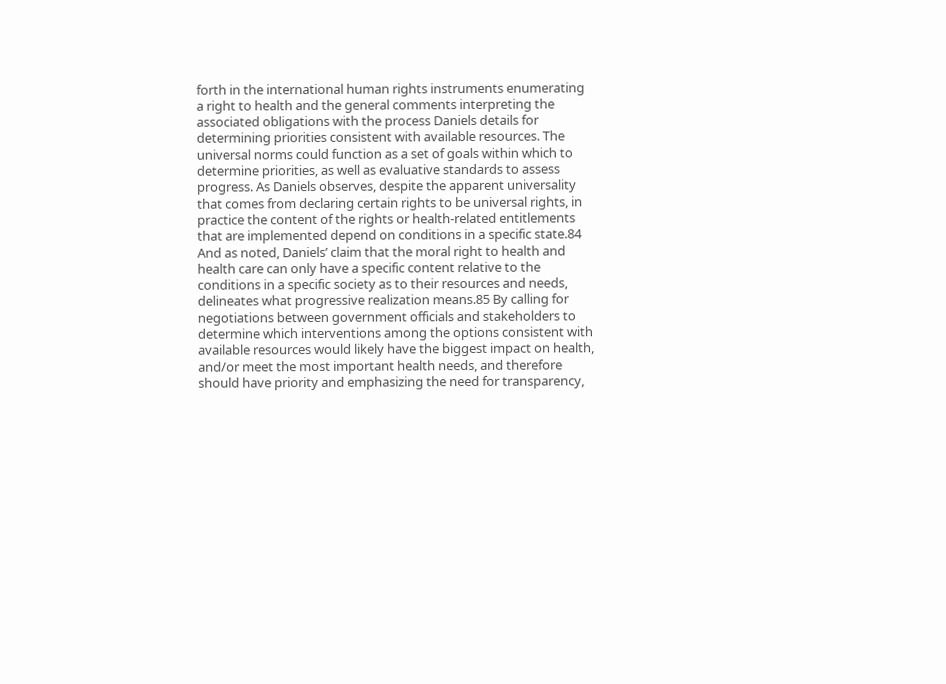forth in the international human rights instruments enumerating a right to health and the general comments interpreting the associated obligations with the process Daniels details for determining priorities consistent with available resources. The universal norms could function as a set of goals within which to determine priorities, as well as evaluative standards to assess progress. As Daniels observes, despite the apparent universality that comes from declaring certain rights to be universal rights, in practice the content of the rights or health-related entitlements that are implemented depend on conditions in a specific state.84 And as noted, Daniels’ claim that the moral right to health and health care can only have a specific content relative to the conditions in a specific society as to their resources and needs, delineates what progressive realization means.85 By calling for negotiations between government officials and stakeholders to determine which interventions among the options consistent with available resources would likely have the biggest impact on health, and/or meet the most important health needs, and therefore should have priority and emphasizing the need for transparency,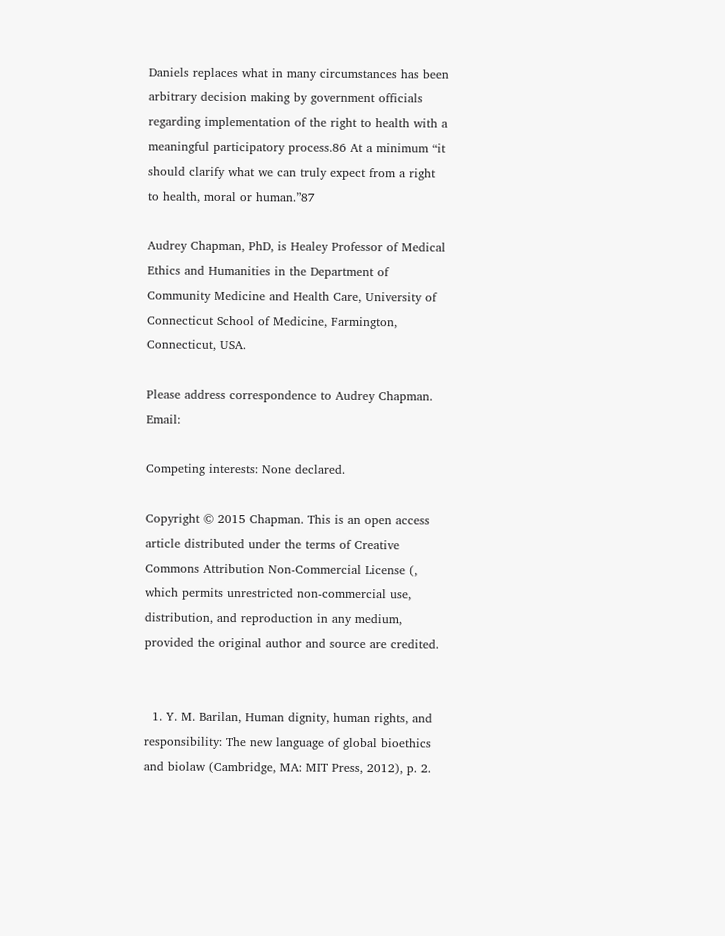Daniels replaces what in many circumstances has been arbitrary decision making by government officials regarding implementation of the right to health with a meaningful participatory process.86 At a minimum “it should clarify what we can truly expect from a right to health, moral or human.”87

Audrey Chapman, PhD, is Healey Professor of Medical Ethics and Humanities in the Department of Community Medicine and Health Care, University of Connecticut School of Medicine, Farmington, Connecticut, USA.

Please address correspondence to Audrey Chapman. Email:

Competing interests: None declared.

Copyright © 2015 Chapman. This is an open access article distributed under the terms of Creative Commons Attribution Non-Commercial License (, which permits unrestricted non-commercial use, distribution, and reproduction in any medium, provided the original author and source are credited.


  1. Y. M. Barilan, Human dignity, human rights, and responsibility: The new language of global bioethics and biolaw (Cambridge, MA: MIT Press, 2012), p. 2.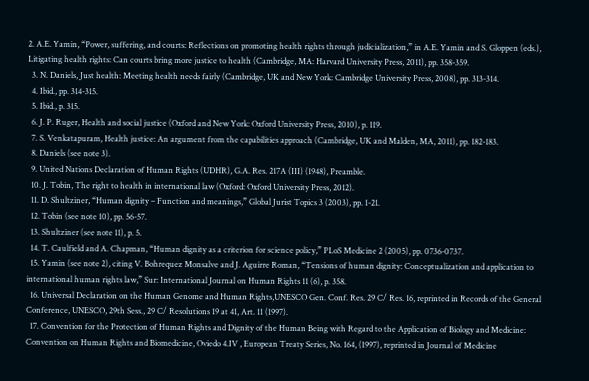2. A.E. Yamin, “Power, suffering, and courts: Reflections on promoting health rights through judicialization,” in A.E. Yamin and S. Gloppen (eds.), Litigating health rights: Can courts bring more justice to health (Cambridge, MA: Harvard University Press, 2011), pp. 358-359.
  3. N. Daniels, Just health: Meeting health needs fairly (Cambridge, UK and New York: Cambridge University Press, 2008), pp. 313-314.
  4. Ibid., pp. 314-315.
  5. Ibid., p. 315.
  6. J. P. Ruger, Health and social justice (Oxford and New York: Oxford University Press, 2010), p. 119.
  7. S. Venkatapuram, Health justice: An argument from the capabilities approach (Cambridge, UK and Malden, MA, 2011), pp. 182-183.
  8. Daniels (see note 3).
  9. United Nations Declaration of Human Rights (UDHR), G.A. Res. 217A (III) (1948), Preamble.
  10. J. Tobin, The right to health in international law (Oxford: Oxford University Press, 2012).
  11. D. Shultziner, “Human dignity – Function and meanings,” Global Jurist Topics 3 (2003), pp. 1-21.
  12. Tobin (see note 10), pp. 56-57.
  13. Shultziner (see note 11), p. 5.
  14. T. Caulfield and A. Chapman, “Human dignity as a criterion for science policy,” PLoS Medicine 2 (2005), pp. 0736-0737.
  15. Yamin (see note 2), citing V. Bohrequez Monsalve and J. Aguirre Roman, “Tensions of human dignity: Conceptualization and application to international human rights law,” Sur: International Journal on Human Rights 11 (6), p. 358.
  16. Universal Declaration on the Human Genome and Human Rights,UNESCO Gen. Conf. Res. 29 C/ Res. 16, reprinted in Records of the General Conference, UNESCO, 29th Sess., 29 C/ Resolutions 19 at 41, Art. 11 (1997).
  17. Convention for the Protection of Human Rights and Dignity of the Human Being with Regard to the Application of Biology and Medicine: Convention on Human Rights and Biomedicine, Oviedo 4.IV , European Treaty Series, No. 164, (1997), reprinted in Journal of Medicine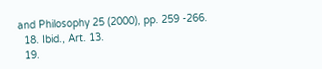and Philosophy 25 (2000), pp. 259 -266.
  18. Ibid., Art. 13.
  19.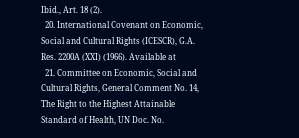Ibid., Art. 18 (2).
  20. International Covenant on Economic, Social and Cultural Rights (ICESCR), G.A. Res. 2200A (XXI) (1966). Available at
  21. Committee on Economic, Social and Cultural Rights, General Comment No. 14, The Right to the Highest Attainable Standard of Health, UN Doc. No.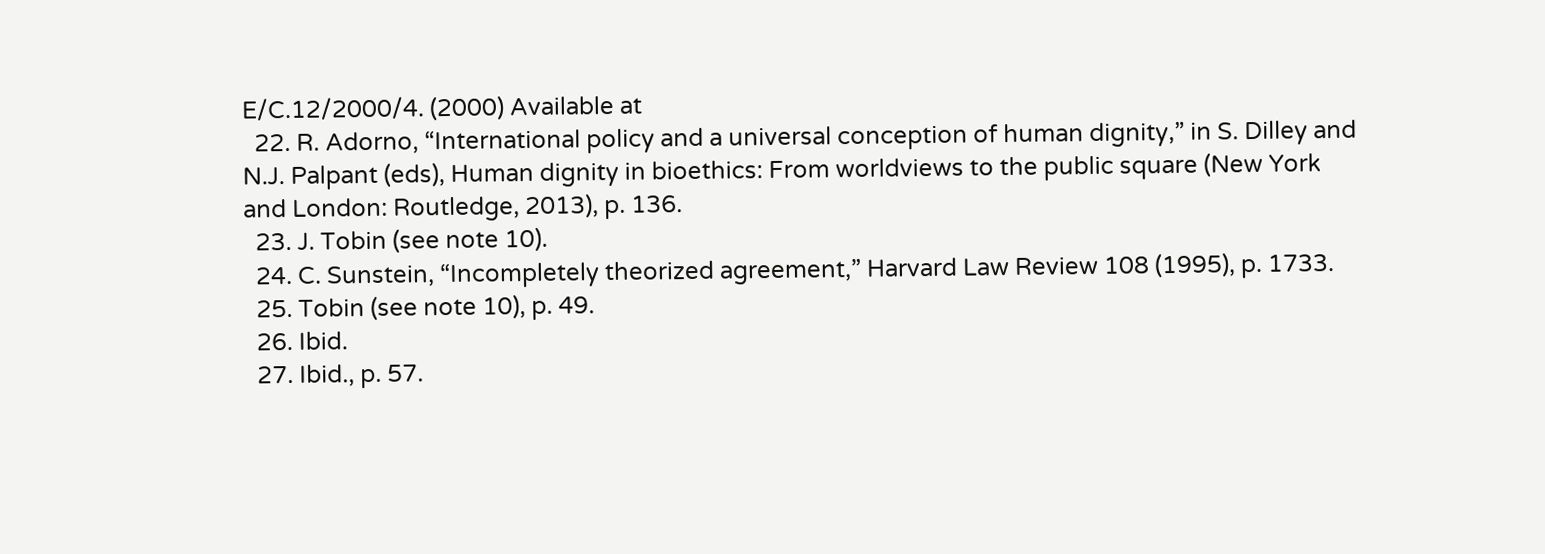E/C.12/2000/4. (2000) Available at
  22. R. Adorno, “International policy and a universal conception of human dignity,” in S. Dilley and N.J. Palpant (eds), Human dignity in bioethics: From worldviews to the public square (New York and London: Routledge, 2013), p. 136.
  23. J. Tobin (see note 10).
  24. C. Sunstein, “Incompletely theorized agreement,” Harvard Law Review 108 (1995), p. 1733.
  25. Tobin (see note 10), p. 49.
  26. Ibid.
  27. Ibid., p. 57.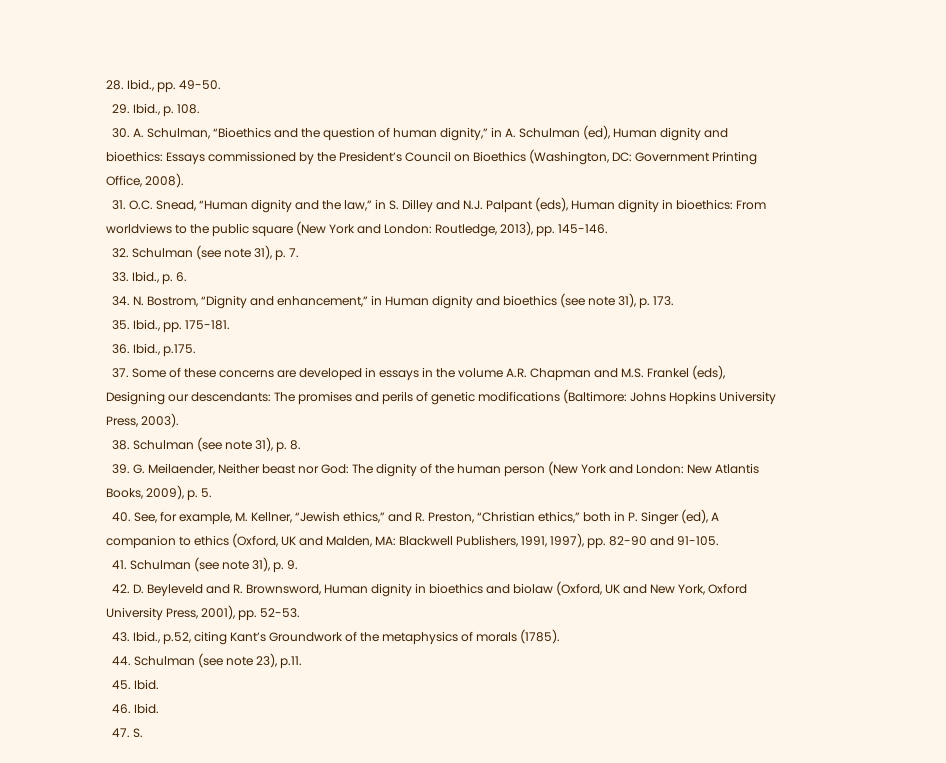28. Ibid., pp. 49-50.
  29. Ibid., p. 108.
  30. A. Schulman, “Bioethics and the question of human dignity,” in A. Schulman (ed), Human dignity and bioethics: Essays commissioned by the President’s Council on Bioethics (Washington, DC: Government Printing Office, 2008).
  31. O.C. Snead, “Human dignity and the law,” in S. Dilley and N.J. Palpant (eds), Human dignity in bioethics: From worldviews to the public square (New York and London: Routledge, 2013), pp. 145-146.
  32. Schulman (see note 31), p. 7.
  33. Ibid., p. 6.
  34. N. Bostrom, “Dignity and enhancement,” in Human dignity and bioethics (see note 31), p. 173.
  35. Ibid., pp. 175-181.
  36. Ibid., p.175.
  37. Some of these concerns are developed in essays in the volume A.R. Chapman and M.S. Frankel (eds), Designing our descendants: The promises and perils of genetic modifications (Baltimore: Johns Hopkins University Press, 2003).
  38. Schulman (see note 31), p. 8.
  39. G. Meilaender, Neither beast nor God: The dignity of the human person (New York and London: New Atlantis Books, 2009), p. 5.
  40. See, for example, M. Kellner, “Jewish ethics,” and R. Preston, “Christian ethics,” both in P. Singer (ed), A companion to ethics (Oxford, UK and Malden, MA: Blackwell Publishers, 1991, 1997), pp. 82-90 and 91-105.
  41. Schulman (see note 31), p. 9.
  42. D. Beyleveld and R. Brownsword, Human dignity in bioethics and biolaw (Oxford, UK and New York, Oxford University Press, 2001), pp. 52-53.
  43. Ibid., p.52, citing Kant’s Groundwork of the metaphysics of morals (1785).
  44. Schulman (see note 23), p.11.
  45. Ibid.
  46. Ibid.
  47. S.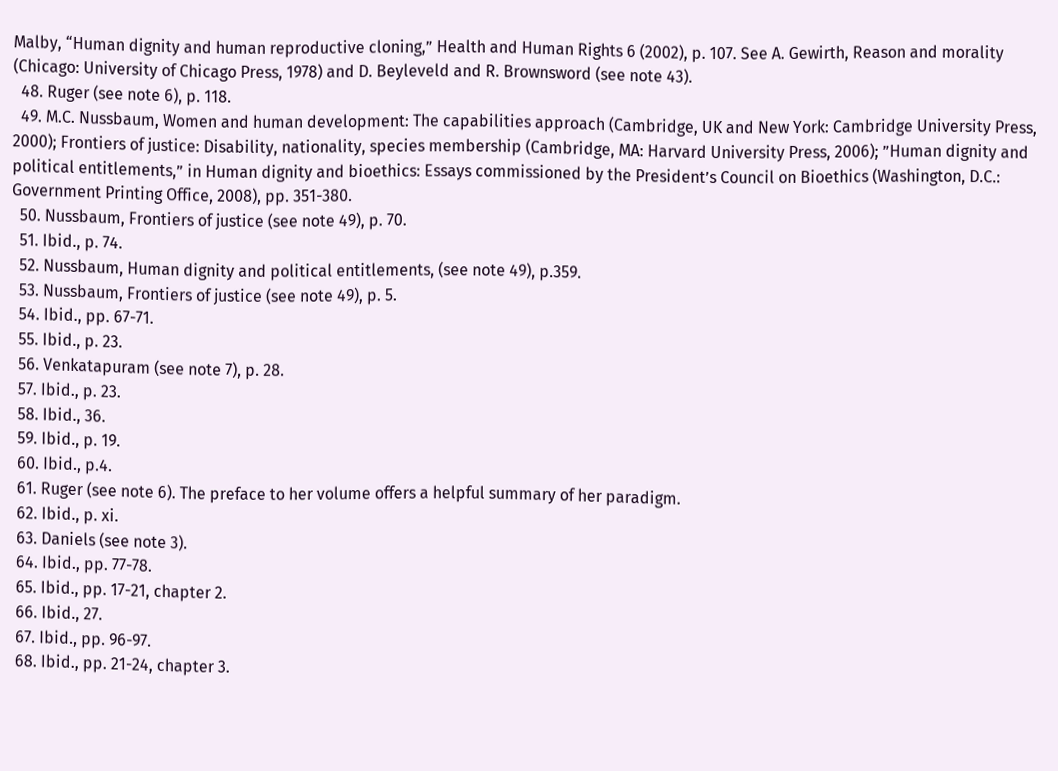Malby, “Human dignity and human reproductive cloning,” Health and Human Rights 6 (2002), p. 107. See A. Gewirth, Reason and morality (Chicago: University of Chicago Press, 1978) and D. Beyleveld and R. Brownsword (see note 43).
  48. Ruger (see note 6), p. 118.
  49. M.C. Nussbaum, Women and human development: The capabilities approach (Cambridge, UK and New York: Cambridge University Press, 2000); Frontiers of justice: Disability, nationality, species membership (Cambridge, MA: Harvard University Press, 2006); ”Human dignity and political entitlements,” in Human dignity and bioethics: Essays commissioned by the President’s Council on Bioethics (Washington, D.C.: Government Printing Office, 2008), pp. 351-380.
  50. Nussbaum, Frontiers of justice (see note 49), p. 70.
  51. Ibid., p. 74.
  52. Nussbaum, Human dignity and political entitlements, (see note 49), p.359.
  53. Nussbaum, Frontiers of justice (see note 49), p. 5.
  54. Ibid., pp. 67-71.
  55. Ibid., p. 23.
  56. Venkatapuram (see note 7), p. 28.
  57. Ibid., p. 23.
  58. Ibid., 36.
  59. Ibid., p. 19.
  60. Ibid., p.4.
  61. Ruger (see note 6). The preface to her volume offers a helpful summary of her paradigm.
  62. Ibid., p. xi.
  63. Daniels (see note 3).
  64. Ibid., pp. 77-78.
  65. Ibid., pp. 17-21, chapter 2.
  66. Ibid., 27.
  67. Ibid., pp. 96-97.
  68. Ibid., pp. 21-24, chapter 3.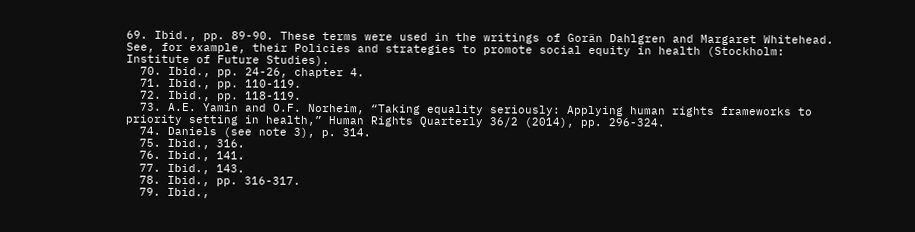69. Ibid., pp. 89-90. These terms were used in the writings of Gorän Dahlgren and Margaret Whitehead. See, for example, their Policies and strategies to promote social equity in health (Stockholm: Institute of Future Studies).
  70. Ibid., pp. 24-26, chapter 4.
  71. Ibid., pp. 110-119.
  72. Ibid., pp. 118-119.
  73. A.E. Yamin and O.F. Norheim, “Taking equality seriously: Applying human rights frameworks to priority setting in health,” Human Rights Quarterly 36/2 (2014), pp. 296-324.
  74. Daniels (see note 3), p. 314.
  75. Ibid., 316.
  76. Ibid., 141.
  77. Ibid., 143.
  78. Ibid., pp. 316-317.
  79. Ibid.,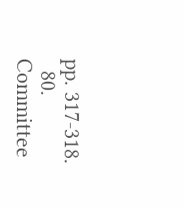pp. 317-318.
  80. Committee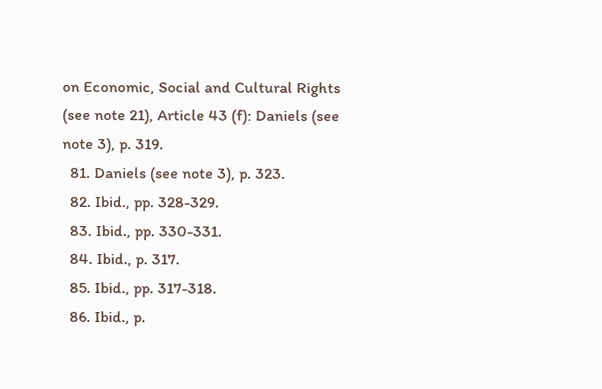on Economic, Social and Cultural Rights (see note 21), Article 43 (f): Daniels (see note 3), p. 319.
  81. Daniels (see note 3), p. 323.
  82. Ibid., pp. 328-329.
  83. Ibid., pp. 330-331.
  84. Ibid., p. 317.
  85. Ibid., pp. 317-318.
  86. Ibid., p.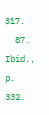317.
  87. Ibid., p. 332.